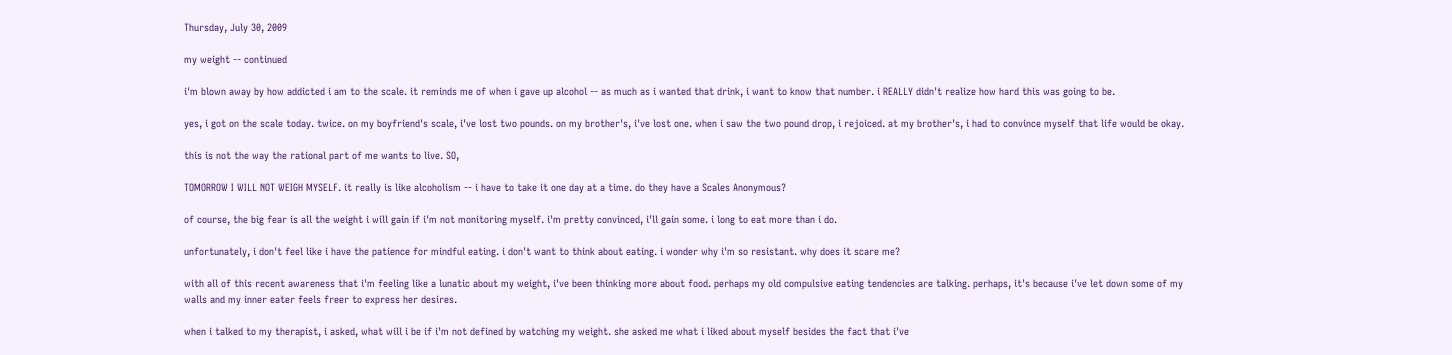Thursday, July 30, 2009

my weight -- continued

i'm blown away by how addicted i am to the scale. it reminds me of when i gave up alcohol -- as much as i wanted that drink, i want to know that number. i REALLY didn't realize how hard this was going to be.

yes, i got on the scale today. twice. on my boyfriend's scale, i've lost two pounds. on my brother's, i've lost one. when i saw the two pound drop, i rejoiced. at my brother's, i had to convince myself that life would be okay.

this is not the way the rational part of me wants to live. SO,

TOMORROW I WILL NOT WEIGH MYSELF. it really is like alcoholism -- i have to take it one day at a time. do they have a Scales Anonymous?

of course, the big fear is all the weight i will gain if i'm not monitoring myself. i'm pretty convinced, i'll gain some. i long to eat more than i do.

unfortunately, i don't feel like i have the patience for mindful eating. i don't want to think about eating. i wonder why i'm so resistant. why does it scare me?

with all of this recent awareness that i'm feeling like a lunatic about my weight, i've been thinking more about food. perhaps my old compulsive eating tendencies are talking. perhaps, it's because i've let down some of my walls and my inner eater feels freer to express her desires.

when i talked to my therapist, i asked, what will i be if i'm not defined by watching my weight. she asked me what i liked about myself besides the fact that i've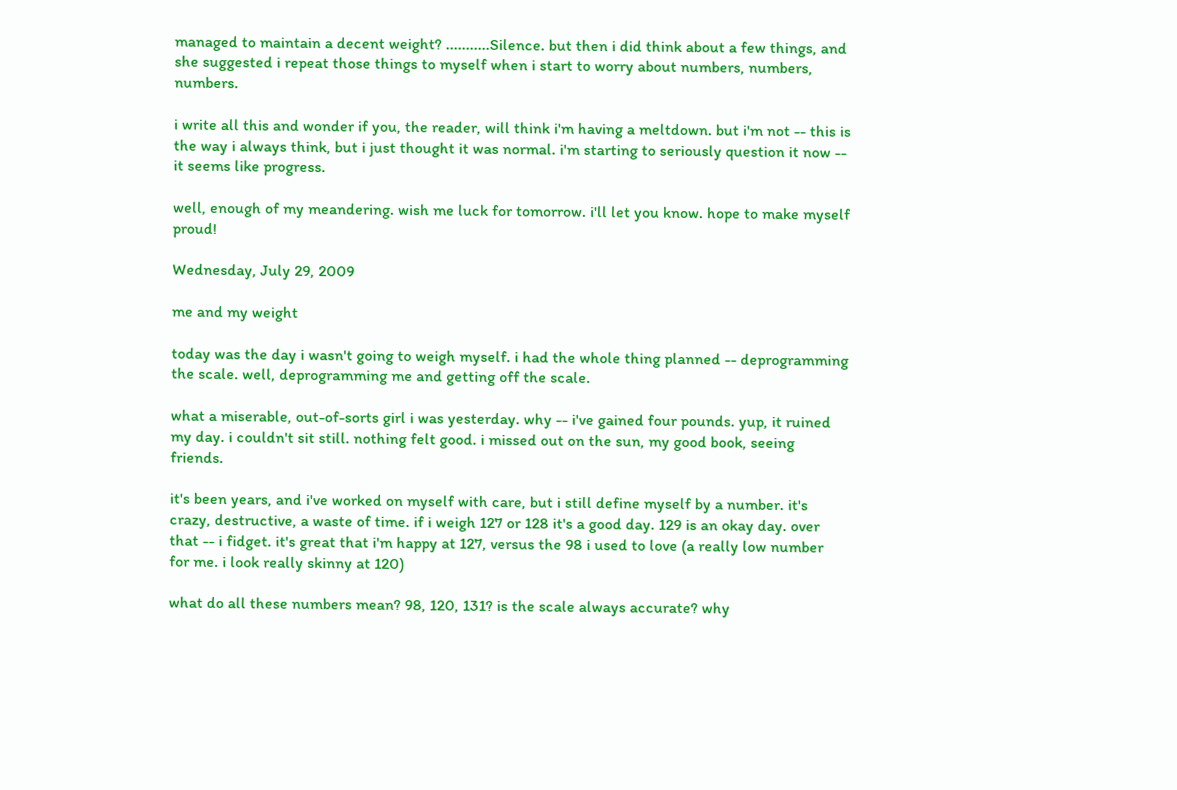managed to maintain a decent weight? ...........Silence. but then i did think about a few things, and she suggested i repeat those things to myself when i start to worry about numbers, numbers, numbers.

i write all this and wonder if you, the reader, will think i'm having a meltdown. but i'm not -- this is the way i always think, but i just thought it was normal. i'm starting to seriously question it now -- it seems like progress.

well, enough of my meandering. wish me luck for tomorrow. i'll let you know. hope to make myself proud!

Wednesday, July 29, 2009

me and my weight

today was the day i wasn't going to weigh myself. i had the whole thing planned -- deprogramming the scale. well, deprogramming me and getting off the scale.

what a miserable, out-of-sorts girl i was yesterday. why -- i've gained four pounds. yup, it ruined my day. i couldn't sit still. nothing felt good. i missed out on the sun, my good book, seeing friends.

it's been years, and i've worked on myself with care, but i still define myself by a number. it's crazy, destructive, a waste of time. if i weigh 127 or 128 it's a good day. 129 is an okay day. over that -- i fidget. it's great that i'm happy at 127, versus the 98 i used to love (a really low number for me. i look really skinny at 120)

what do all these numbers mean? 98, 120, 131? is the scale always accurate? why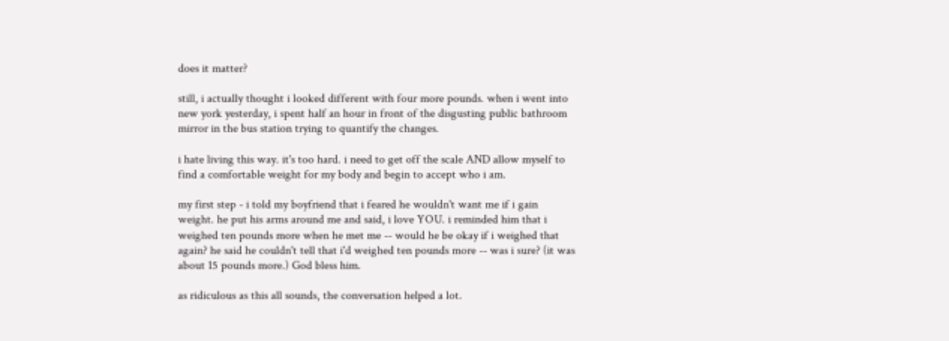does it matter?

still, i actually thought i looked different with four more pounds. when i went into new york yesterday, i spent half an hour in front of the disgusting public bathroom mirror in the bus station trying to quantify the changes.

i hate living this way. it's too hard. i need to get off the scale AND allow myself to find a comfortable weight for my body and begin to accept who i am.

my first step - i told my boyfriend that i feared he wouldn't want me if i gain weight. he put his arms around me and said, i love YOU. i reminded him that i weighed ten pounds more when he met me -- would he be okay if i weighed that again? he said he couldn't tell that i'd weighed ten pounds more -- was i sure? (it was about 15 pounds more.) God bless him.

as ridiculous as this all sounds, the conversation helped a lot.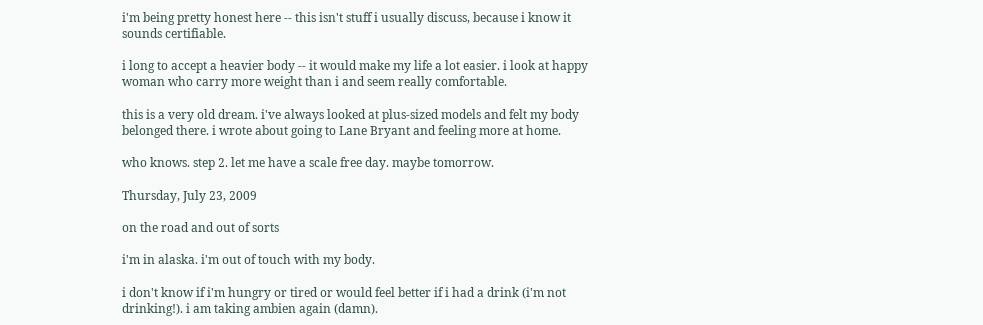i'm being pretty honest here -- this isn't stuff i usually discuss, because i know it sounds certifiable.

i long to accept a heavier body -- it would make my life a lot easier. i look at happy woman who carry more weight than i and seem really comfortable.

this is a very old dream. i've always looked at plus-sized models and felt my body belonged there. i wrote about going to Lane Bryant and feeling more at home.

who knows. step 2. let me have a scale free day. maybe tomorrow.

Thursday, July 23, 2009

on the road and out of sorts

i'm in alaska. i'm out of touch with my body.

i don't know if i'm hungry or tired or would feel better if i had a drink (i'm not drinking!). i am taking ambien again (damn).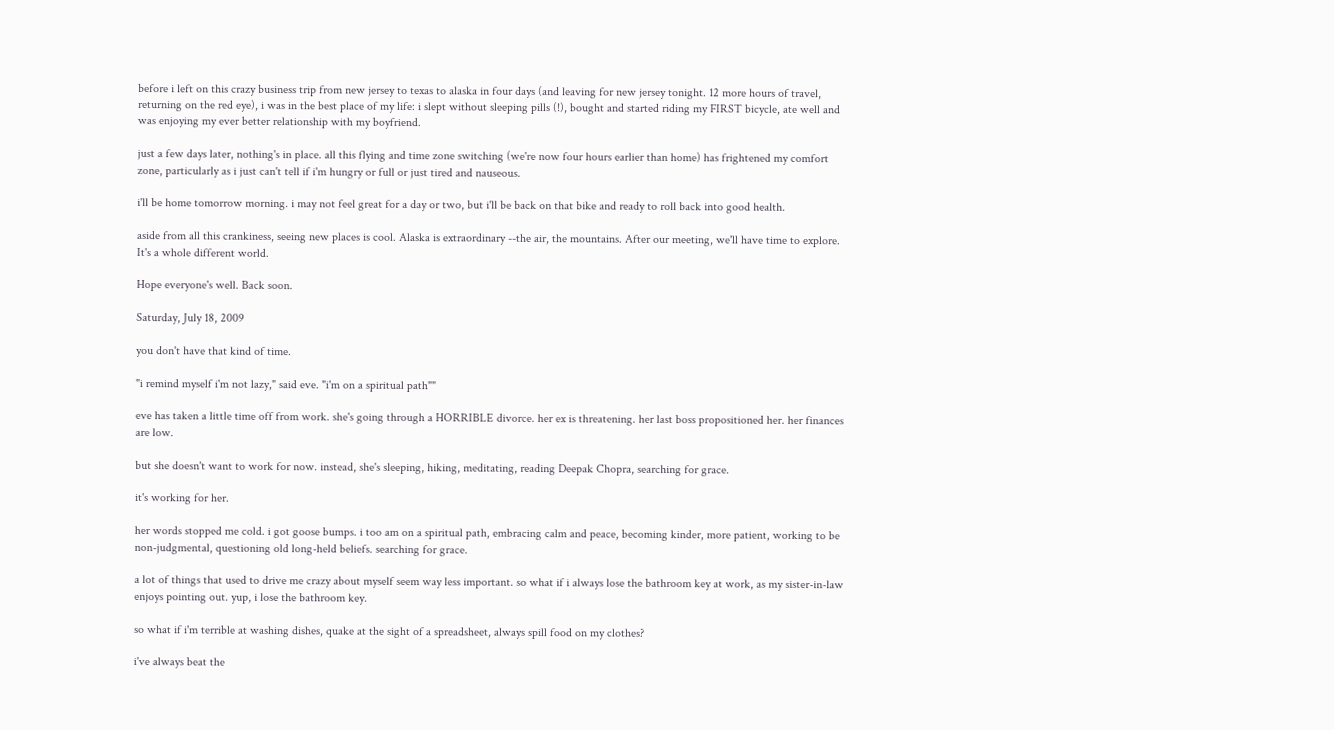before i left on this crazy business trip from new jersey to texas to alaska in four days (and leaving for new jersey tonight. 12 more hours of travel, returning on the red eye), i was in the best place of my life: i slept without sleeping pills (!), bought and started riding my FIRST bicycle, ate well and was enjoying my ever better relationship with my boyfriend.

just a few days later, nothing's in place. all this flying and time zone switching (we're now four hours earlier than home) has frightened my comfort zone, particularly as i just can't tell if i'm hungry or full or just tired and nauseous.

i'll be home tomorrow morning. i may not feel great for a day or two, but i'll be back on that bike and ready to roll back into good health.

aside from all this crankiness, seeing new places is cool. Alaska is extraordinary --the air, the mountains. After our meeting, we'll have time to explore. It's a whole different world.

Hope everyone's well. Back soon.

Saturday, July 18, 2009

you don't have that kind of time.

"i remind myself i'm not lazy," said eve. "i'm on a spiritual path""

eve has taken a little time off from work. she's going through a HORRIBLE divorce. her ex is threatening. her last boss propositioned her. her finances are low.

but she doesn't want to work for now. instead, she's sleeping, hiking, meditating, reading Deepak Chopra, searching for grace.

it's working for her.

her words stopped me cold. i got goose bumps. i too am on a spiritual path, embracing calm and peace, becoming kinder, more patient, working to be non-judgmental, questioning old long-held beliefs. searching for grace.

a lot of things that used to drive me crazy about myself seem way less important. so what if i always lose the bathroom key at work, as my sister-in-law enjoys pointing out. yup, i lose the bathroom key.

so what if i'm terrible at washing dishes, quake at the sight of a spreadsheet, always spill food on my clothes?

i've always beat the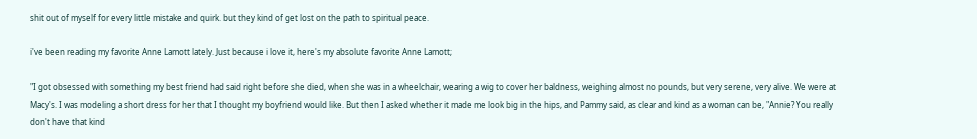shit out of myself for every little mistake and quirk. but they kind of get lost on the path to spiritual peace.

i've been reading my favorite Anne Lamott lately. Just because i love it, here's my absolute favorite Anne Lamott;

"I got obsessed with something my best friend had said right before she died, when she was in a wheelchair, wearing a wig to cover her baldness, weighing almost no pounds, but very serene, very alive. We were at Macy's. I was modeling a short dress for her that I thought my boyfriend would like. But then I asked whether it made me look big in the hips, and Pammy said, as clear and kind as a woman can be, "Annie? You really don't have that kind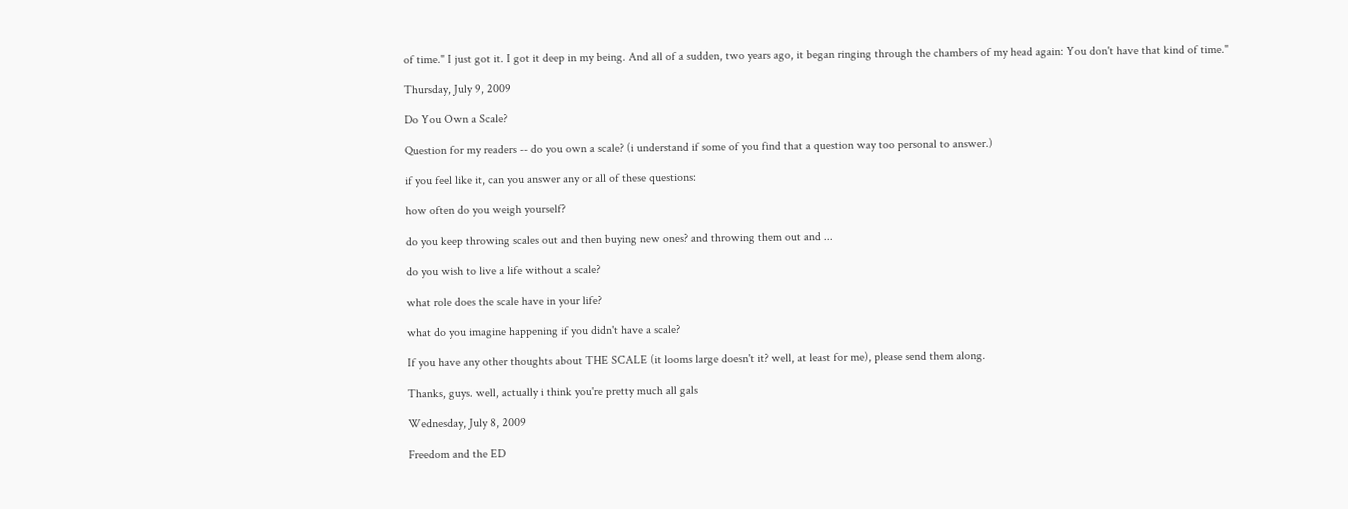of time." I just got it. I got it deep in my being. And all of a sudden, two years ago, it began ringing through the chambers of my head again: You don't have that kind of time."

Thursday, July 9, 2009

Do You Own a Scale?

Question for my readers -- do you own a scale? (i understand if some of you find that a question way too personal to answer.)

if you feel like it, can you answer any or all of these questions:

how often do you weigh yourself?

do you keep throwing scales out and then buying new ones? and throwing them out and ...

do you wish to live a life without a scale?

what role does the scale have in your life?

what do you imagine happening if you didn't have a scale?

If you have any other thoughts about THE SCALE (it looms large doesn't it? well, at least for me), please send them along.

Thanks, guys. well, actually i think you're pretty much all gals

Wednesday, July 8, 2009

Freedom and the ED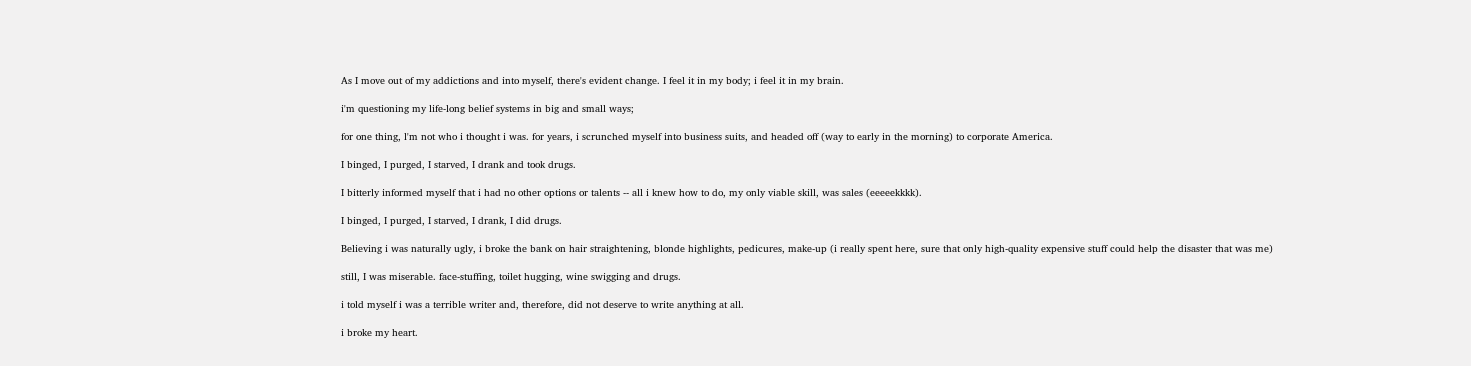As I move out of my addictions and into myself, there's evident change. I feel it in my body; i feel it in my brain.

i'm questioning my life-long belief systems in big and small ways;

for one thing, l'm not who i thought i was. for years, i scrunched myself into business suits, and headed off (way to early in the morning) to corporate America.

I binged, I purged, I starved, I drank and took drugs.

I bitterly informed myself that i had no other options or talents -- all i knew how to do, my only viable skill, was sales (eeeeekkkk).

I binged, I purged, I starved, I drank, I did drugs.

Believing i was naturally ugly, i broke the bank on hair straightening, blonde highlights, pedicures, make-up (i really spent here, sure that only high-quality expensive stuff could help the disaster that was me)

still, I was miserable. face-stuffing, toilet hugging, wine swigging and drugs.

i told myself i was a terrible writer and, therefore, did not deserve to write anything at all.

i broke my heart.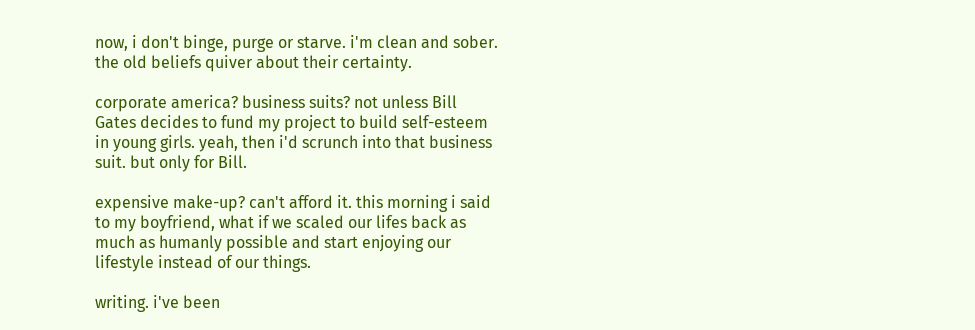now, i don't binge, purge or starve. i'm clean and sober. the old beliefs quiver about their certainty.

corporate america? business suits? not unless Bill Gates decides to fund my project to build self-esteem in young girls. yeah, then i'd scrunch into that business suit. but only for Bill.

expensive make-up? can't afford it. this morning i said to my boyfriend, what if we scaled our lifes back as much as humanly possible and start enjoying our lifestyle instead of our things.

writing. i've been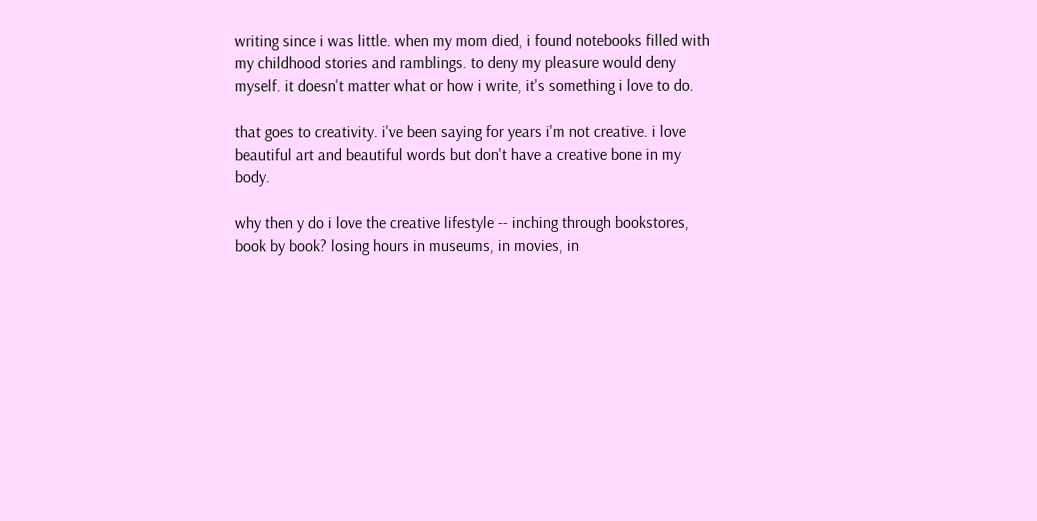writing since i was little. when my mom died, i found notebooks filled with my childhood stories and ramblings. to deny my pleasure would deny myself. it doesn't matter what or how i write, it's something i love to do.

that goes to creativity. i've been saying for years i'm not creative. i love beautiful art and beautiful words but don't have a creative bone in my body.

why then y do i love the creative lifestyle -- inching through bookstores, book by book? losing hours in museums, in movies, in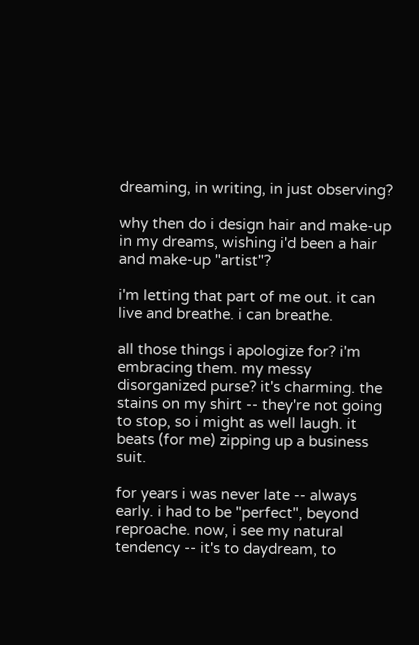dreaming, in writing, in just observing?

why then do i design hair and make-up in my dreams, wishing i'd been a hair and make-up "artist"?

i'm letting that part of me out. it can live and breathe. i can breathe.

all those things i apologize for? i'm embracing them. my messy disorganized purse? it's charming. the stains on my shirt -- they're not going to stop, so i might as well laugh. it beats (for me) zipping up a business suit.

for years i was never late -- always early. i had to be "perfect", beyond reproache. now, i see my natural tendency -- it's to daydream, to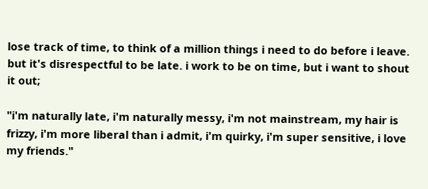lose track of time, to think of a million things i need to do before i leave. but it's disrespectful to be late. i work to be on time, but i want to shout it out;

"i'm naturally late, i'm naturally messy, i'm not mainstream, my hair is frizzy, i'm more liberal than i admit, i'm quirky, i'm super sensitive, i love my friends."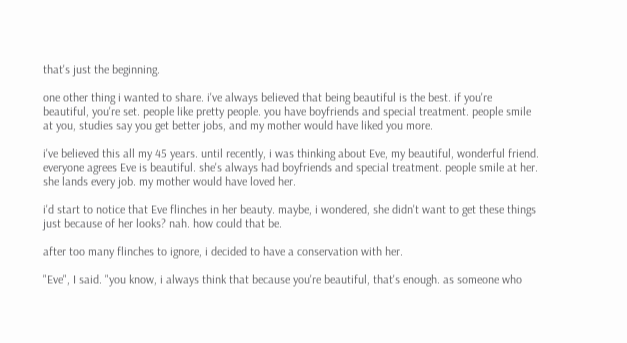that's just the beginning.

one other thing i wanted to share. i've always believed that being beautiful is the best. if you're beautiful, you're set. people like pretty people. you have boyfriends and special treatment. people smile at you, studies say you get better jobs, and my mother would have liked you more.

i've believed this all my 45 years. until recently, i was thinking about Eve, my beautiful, wonderful friend. everyone agrees Eve is beautiful. she's always had boyfriends and special treatment. people smile at her. she lands every job. my mother would have loved her.

i'd start to notice that Eve flinches in her beauty. maybe, i wondered, she didn't want to get these things just because of her looks? nah. how could that be.

after too many flinches to ignore, i decided to have a conservation with her.

"Eve", I said. "you know, i always think that because you're beautiful, that's enough. as someone who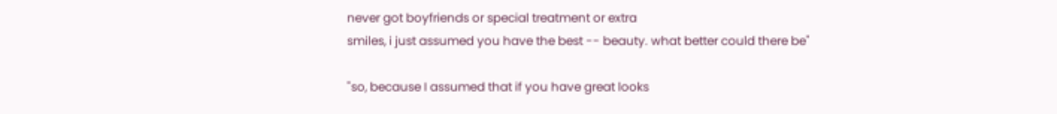never got boyfriends or special treatment or extra
smiles, i just assumed you have the best -- beauty. what better could there be"

"so, because I assumed that if you have great looks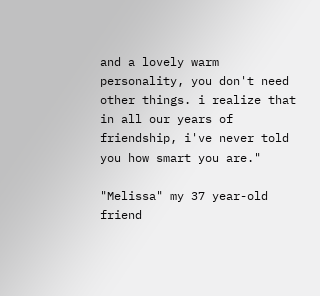and a lovely warm personality, you don't need other things. i realize that in all our years of friendship, i've never told you how smart you are."

"Melissa" my 37 year-old friend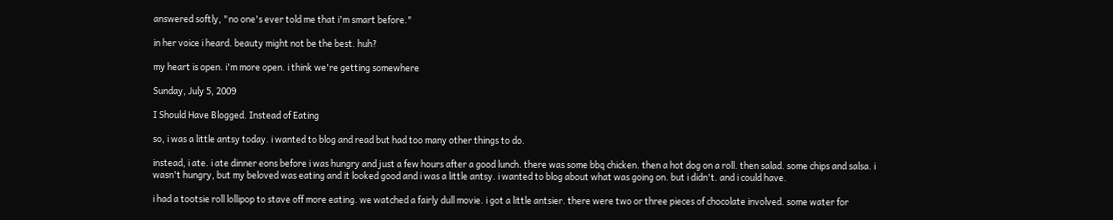answered softly, "no one's ever told me that i'm smart before."

in her voice i heard. beauty might not be the best. huh?

my heart is open. i'm more open. i think we're getting somewhere

Sunday, July 5, 2009

I Should Have Blogged. Instead of Eating

so, i was a little antsy today. i wanted to blog and read but had too many other things to do.

instead, i ate. i ate dinner eons before i was hungry and just a few hours after a good lunch. there was some bbq chicken. then a hot dog on a roll. then salad. some chips and salsa. i wasn't hungry, but my beloved was eating and it looked good and i was a little antsy. i wanted to blog about what was going on. but i didn't. and i could have.

i had a tootsie roll lollipop to stave off more eating. we watched a fairly dull movie. i got a little antsier. there were two or three pieces of chocolate involved. some water for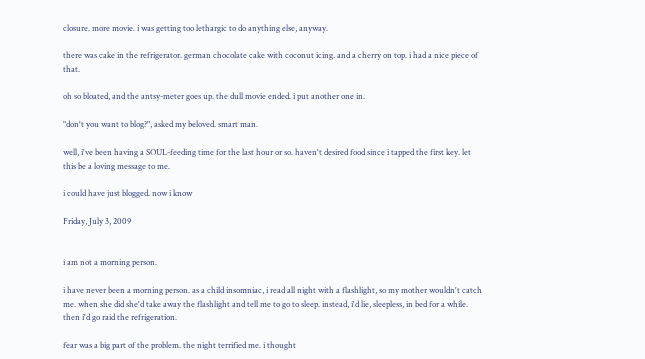closure. more movie. i was getting too lethargic to do anything else, anyway.

there was cake in the refrigerator. german chocolate cake with coconut icing. and a cherry on top. i had a nice piece of that.

oh so bloated, and the antsy-meter goes up. the dull movie ended. i put another one in.

"don't you want to blog?", asked my beloved. smart man.

well, i've been having a SOUL-feeding time for the last hour or so. haven't desired food since i tapped the first key. let this be a loving message to me.

i could have just blogged. now i know

Friday, July 3, 2009


i am not a morning person.

i have never been a morning person. as a child insomniac, i read all night with a flashlight, so my mother wouldn't catch me. when she did she'd take away the flashlight and tell me to go to sleep. instead, i'd lie, sleepless, in bed for a while. then i'd go raid the refrigeration.

fear was a big part of the problem. the night terrified me. i thought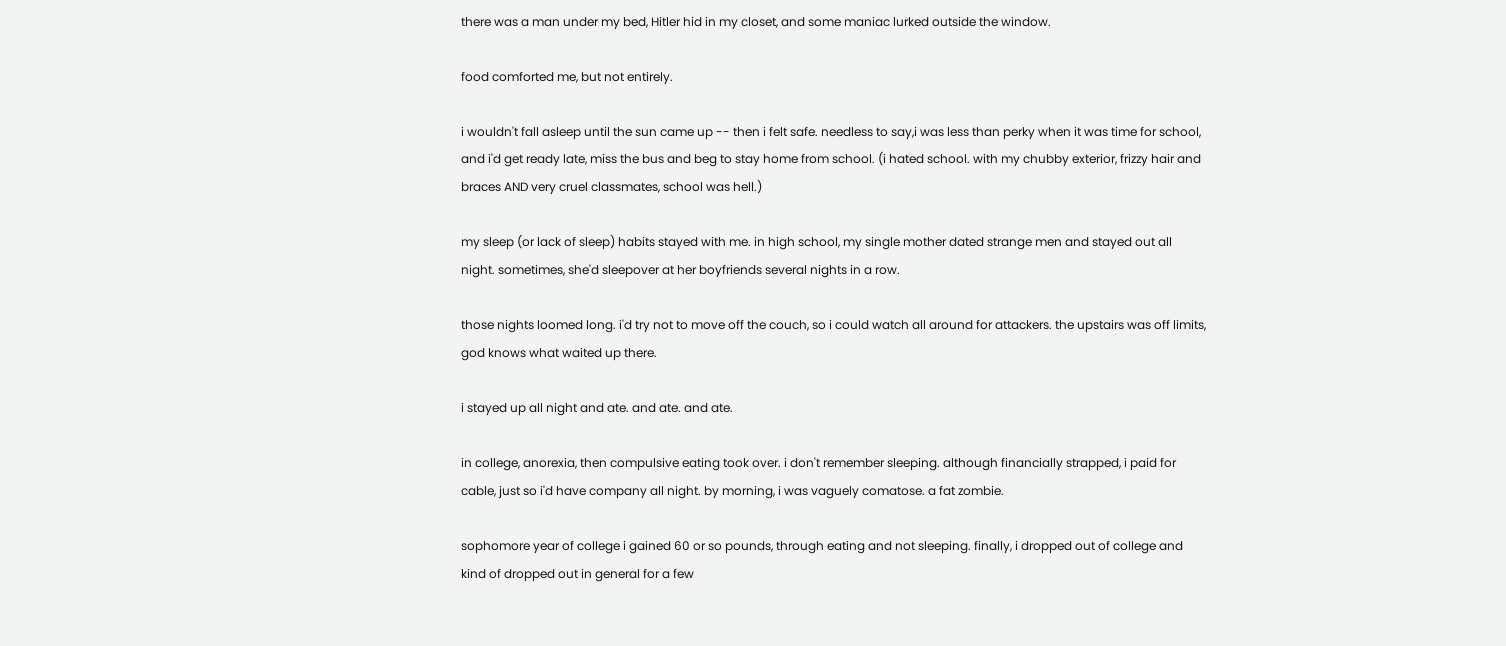there was a man under my bed, Hitler hid in my closet, and some maniac lurked outside the window.

food comforted me, but not entirely.

i wouldn't fall asleep until the sun came up -- then i felt safe. needless to say,i was less than perky when it was time for school, and i'd get ready late, miss the bus and beg to stay home from school. (i hated school. with my chubby exterior, frizzy hair and braces AND very cruel classmates, school was hell.)

my sleep (or lack of sleep) habits stayed with me. in high school, my single mother dated strange men and stayed out all night. sometimes, she'd sleepover at her boyfriends several nights in a row.

those nights loomed long. i'd try not to move off the couch, so i could watch all around for attackers. the upstairs was off limits, god knows what waited up there.

i stayed up all night and ate. and ate. and ate.

in college, anorexia, then compulsive eating took over. i don't remember sleeping. although financially strapped, i paid for cable, just so i'd have company all night. by morning, i was vaguely comatose. a fat zombie.

sophomore year of college i gained 60 or so pounds, through eating and not sleeping. finally, i dropped out of college and kind of dropped out in general for a few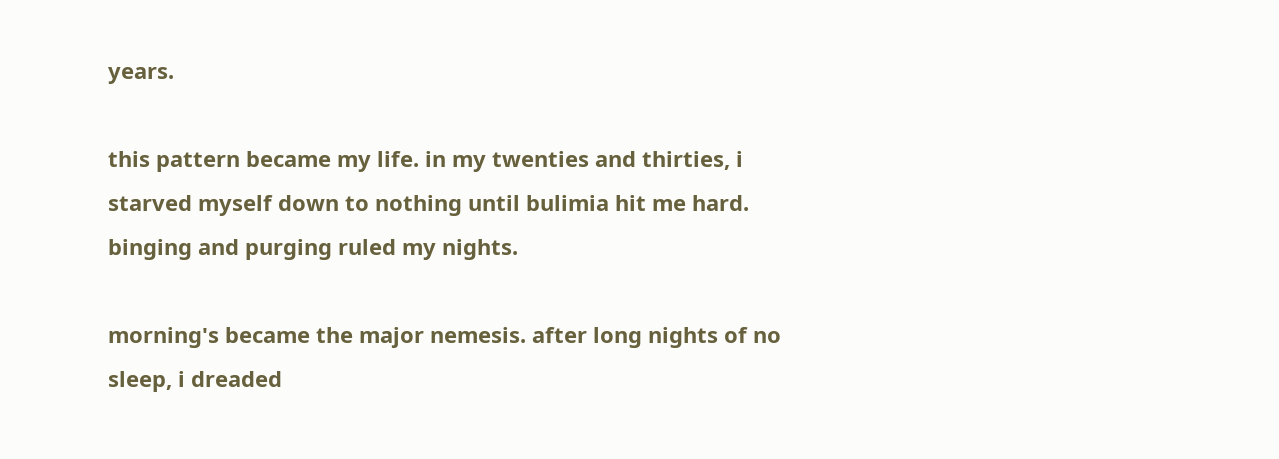years.

this pattern became my life. in my twenties and thirties, i starved myself down to nothing until bulimia hit me hard. binging and purging ruled my nights.

morning's became the major nemesis. after long nights of no sleep, i dreaded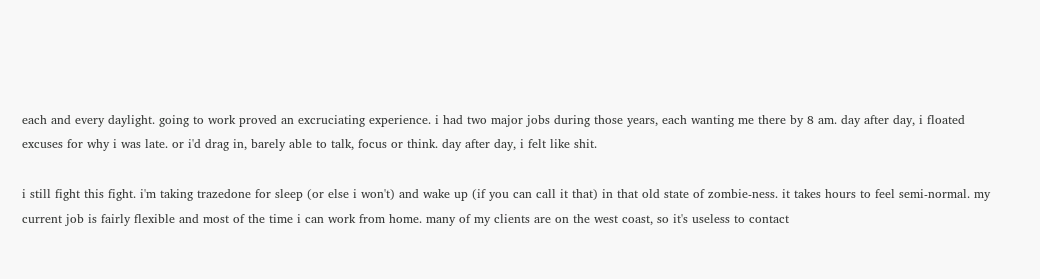each and every daylight. going to work proved an excruciating experience. i had two major jobs during those years, each wanting me there by 8 am. day after day, i floated excuses for why i was late. or i'd drag in, barely able to talk, focus or think. day after day, i felt like shit.

i still fight this fight. i'm taking trazedone for sleep (or else i won't) and wake up (if you can call it that) in that old state of zombie-ness. it takes hours to feel semi-normal. my current job is fairly flexible and most of the time i can work from home. many of my clients are on the west coast, so it's useless to contact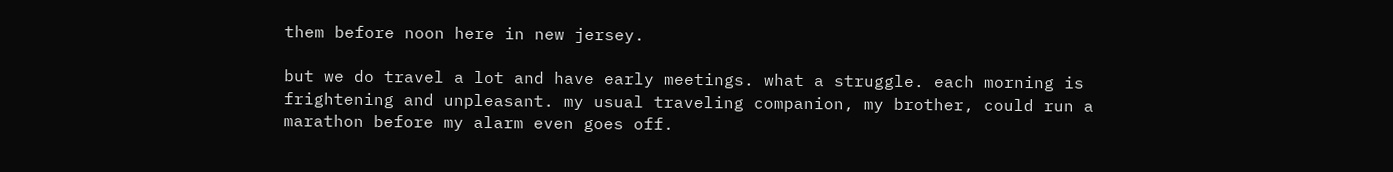them before noon here in new jersey.

but we do travel a lot and have early meetings. what a struggle. each morning is frightening and unpleasant. my usual traveling companion, my brother, could run a marathon before my alarm even goes off.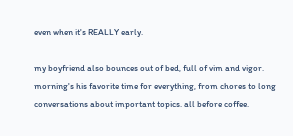even when it's REALLY early.

my boyfriend also bounces out of bed, full of vim and vigor. morning's his favorite time for everything, from chores to long conversations about important topics. all before coffee.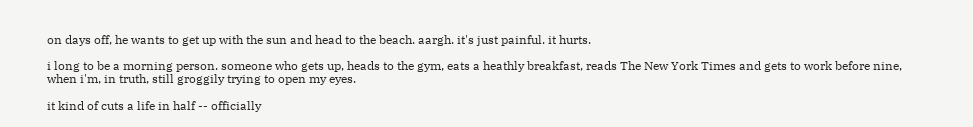on days off, he wants to get up with the sun and head to the beach. aargh. it's just painful. it hurts.

i long to be a morning person. someone who gets up, heads to the gym, eats a heathly breakfast, reads The New York Times and gets to work before nine, when i'm, in truth, still groggily trying to open my eyes.

it kind of cuts a life in half -- officially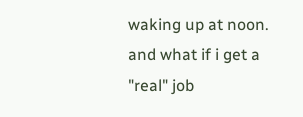waking up at noon. and what if i get a "real" job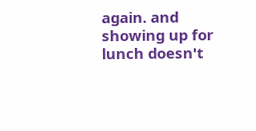again. and showing up for lunch doesn't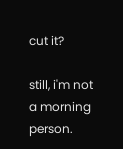cut it?

still, i'm not a morning person.